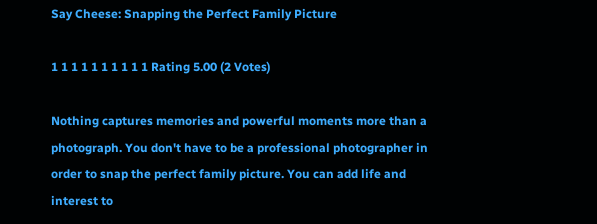Say Cheese: Snapping the Perfect Family Picture

1 1 1 1 1 1 1 1 1 1 Rating 5.00 (2 Votes)

Nothing captures memories and powerful moments more than a photograph. You don't have to be a professional photographer in order to snap the perfect family picture. You can add life and interest to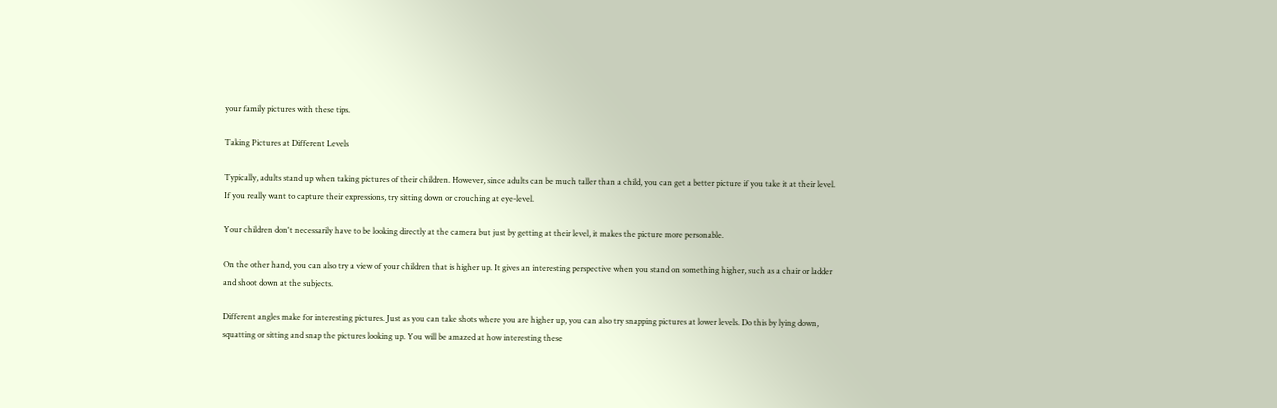your family pictures with these tips.

Taking Pictures at Different Levels

Typically, adults stand up when taking pictures of their children. However, since adults can be much taller than a child, you can get a better picture if you take it at their level. If you really want to capture their expressions, try sitting down or crouching at eye-level.

Your children don't necessarily have to be looking directly at the camera but just by getting at their level, it makes the picture more personable.

On the other hand, you can also try a view of your children that is higher up. It gives an interesting perspective when you stand on something higher, such as a chair or ladder and shoot down at the subjects.

Different angles make for interesting pictures. Just as you can take shots where you are higher up, you can also try snapping pictures at lower levels. Do this by lying down, squatting or sitting and snap the pictures looking up. You will be amazed at how interesting these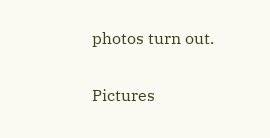photos turn out.

Pictures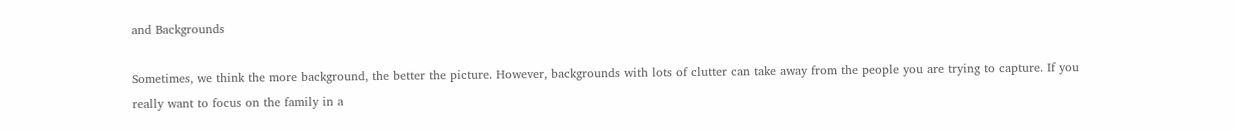and Backgrounds

Sometimes, we think the more background, the better the picture. However, backgrounds with lots of clutter can take away from the people you are trying to capture. If you really want to focus on the family in a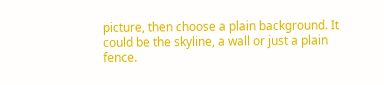picture, then choose a plain background. It could be the skyline, a wall or just a plain fence.